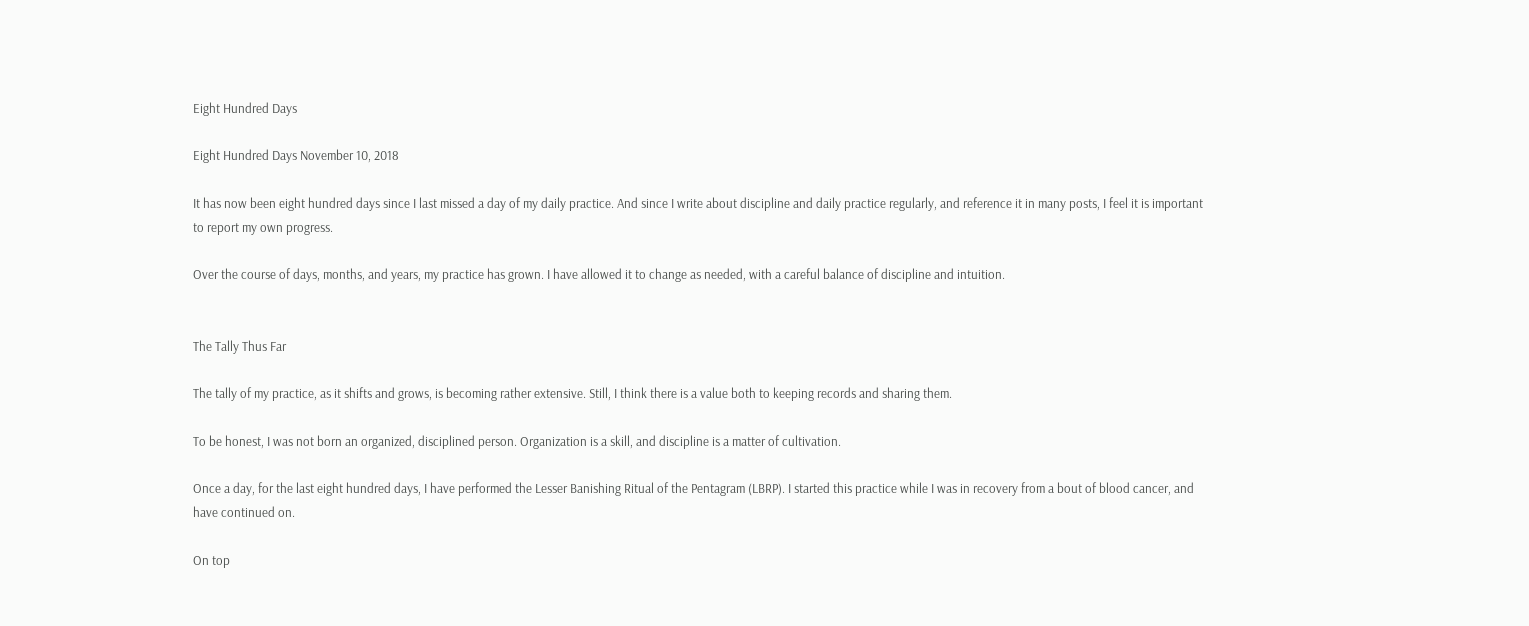Eight Hundred Days

Eight Hundred Days November 10, 2018

It has now been eight hundred days since I last missed a day of my daily practice. And since I write about discipline and daily practice regularly, and reference it in many posts, I feel it is important to report my own progress.

Over the course of days, months, and years, my practice has grown. I have allowed it to change as needed, with a careful balance of discipline and intuition.


The Tally Thus Far

The tally of my practice, as it shifts and grows, is becoming rather extensive. Still, I think there is a value both to keeping records and sharing them.

To be honest, I was not born an organized, disciplined person. Organization is a skill, and discipline is a matter of cultivation.

Once a day, for the last eight hundred days, I have performed the Lesser Banishing Ritual of the Pentagram (LBRP). I started this practice while I was in recovery from a bout of blood cancer, and have continued on.

On top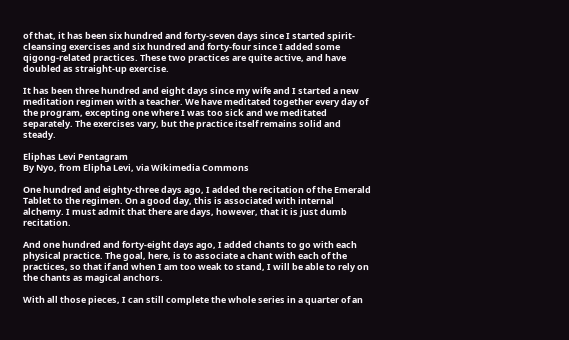of that, it has been six hundred and forty-seven days since I started spirit-cleansing exercises and six hundred and forty-four since I added some qigong-related practices. These two practices are quite active, and have doubled as straight-up exercise.

It has been three hundred and eight days since my wife and I started a new meditation regimen with a teacher. We have meditated together every day of the program, excepting one where I was too sick and we meditated separately. The exercises vary, but the practice itself remains solid and steady.

Eliphas Levi Pentagram
By Nyo, from Elipha Levi, via Wikimedia Commons

One hundred and eighty-three days ago, I added the recitation of the Emerald Tablet to the regimen. On a good day, this is associated with internal alchemy. I must admit that there are days, however, that it is just dumb recitation.

And one hundred and forty-eight days ago, I added chants to go with each physical practice. The goal, here, is to associate a chant with each of the practices, so that if and when I am too weak to stand, I will be able to rely on the chants as magical anchors.

With all those pieces, I can still complete the whole series in a quarter of an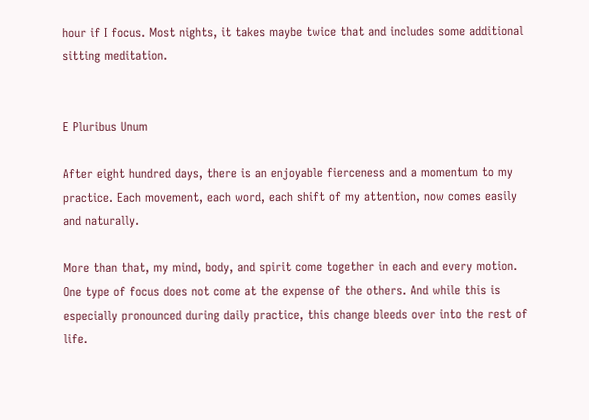hour if I focus. Most nights, it takes maybe twice that and includes some additional sitting meditation.


E Pluribus Unum

After eight hundred days, there is an enjoyable fierceness and a momentum to my practice. Each movement, each word, each shift of my attention, now comes easily and naturally.

More than that, my mind, body, and spirit come together in each and every motion. One type of focus does not come at the expense of the others. And while this is especially pronounced during daily practice, this change bleeds over into the rest of life.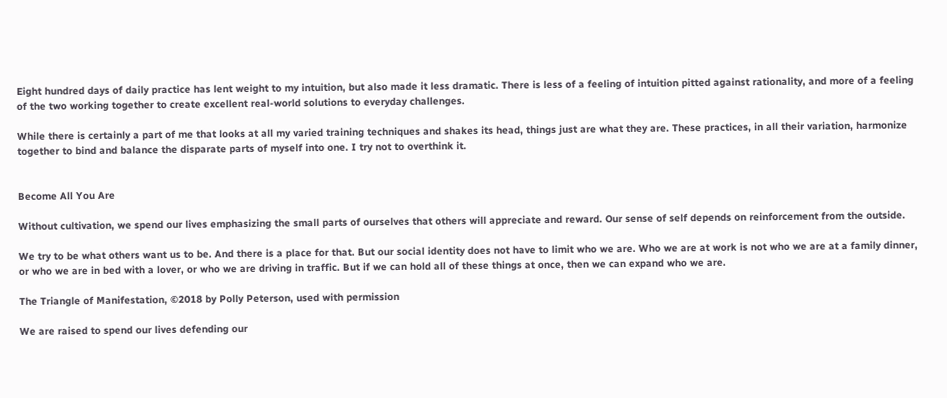Eight hundred days of daily practice has lent weight to my intuition, but also made it less dramatic. There is less of a feeling of intuition pitted against rationality, and more of a feeling of the two working together to create excellent real-world solutions to everyday challenges.

While there is certainly a part of me that looks at all my varied training techniques and shakes its head, things just are what they are. These practices, in all their variation, harmonize together to bind and balance the disparate parts of myself into one. I try not to overthink it.


Become All You Are

Without cultivation, we spend our lives emphasizing the small parts of ourselves that others will appreciate and reward. Our sense of self depends on reinforcement from the outside.

We try to be what others want us to be. And there is a place for that. But our social identity does not have to limit who we are. Who we are at work is not who we are at a family dinner, or who we are in bed with a lover, or who we are driving in traffic. But if we can hold all of these things at once, then we can expand who we are.

The Triangle of Manifestation, ©2018 by Polly Peterson, used with permission

We are raised to spend our lives defending our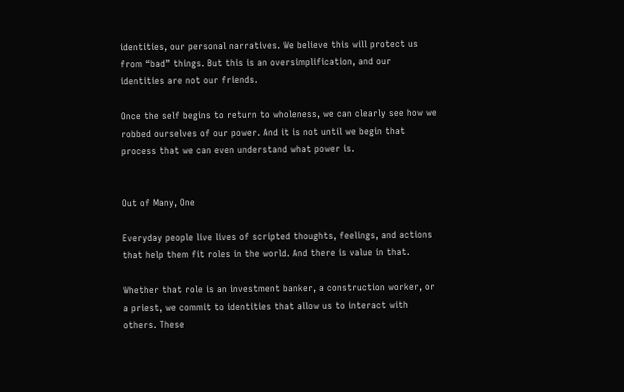identities, our personal narratives. We believe this will protect us from “bad” things. But this is an oversimplification, and our identities are not our friends.

Once the self begins to return to wholeness, we can clearly see how we robbed ourselves of our power. And it is not until we begin that process that we can even understand what power is.


Out of Many, One

Everyday people live lives of scripted thoughts, feelings, and actions that help them fit roles in the world. And there is value in that.

Whether that role is an investment banker, a construction worker, or a priest, we commit to identities that allow us to interact with others. These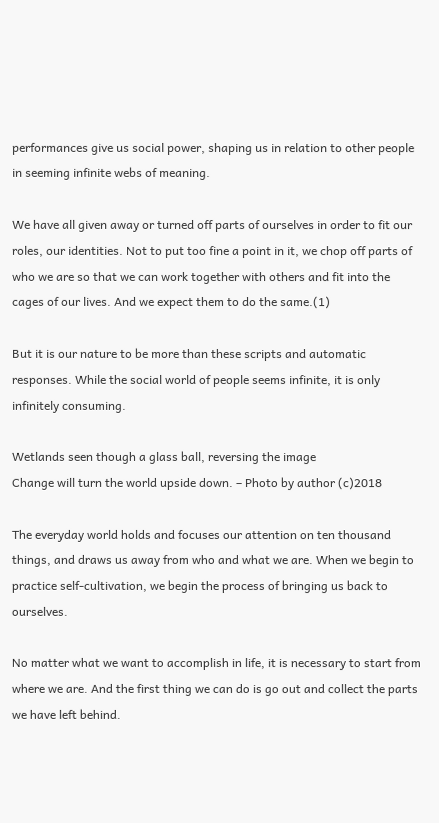performances give us social power, shaping us in relation to other people in seeming infinite webs of meaning.

We have all given away or turned off parts of ourselves in order to fit our roles, our identities. Not to put too fine a point in it, we chop off parts of who we are so that we can work together with others and fit into the cages of our lives. And we expect them to do the same.(1)

But it is our nature to be more than these scripts and automatic responses. While the social world of people seems infinite, it is only infinitely consuming.

Wetlands seen though a glass ball, reversing the image
Change will turn the world upside down. – Photo by author (c)2018

The everyday world holds and focuses our attention on ten thousand things, and draws us away from who and what we are. When we begin to practice self-cultivation, we begin the process of bringing us back to ourselves.

No matter what we want to accomplish in life, it is necessary to start from where we are. And the first thing we can do is go out and collect the parts we have left behind.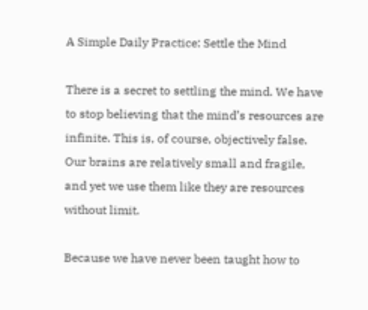A Simple Daily Practice: Settle the Mind

There is a secret to settling the mind. We have to stop believing that the mind’s resources are infinite. This is, of course, objectively false. Our brains are relatively small and fragile, and yet we use them like they are resources without limit.

Because we have never been taught how to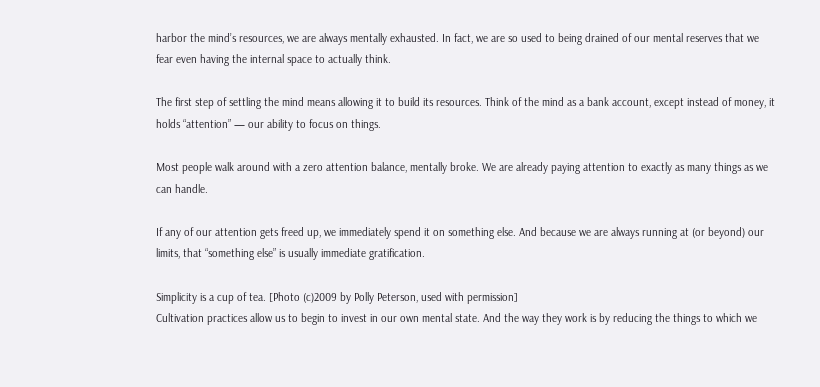harbor the mind’s resources, we are always mentally exhausted. In fact, we are so used to being drained of our mental reserves that we fear even having the internal space to actually think.

The first step of settling the mind means allowing it to build its resources. Think of the mind as a bank account, except instead of money, it holds “attention” — our ability to focus on things.

Most people walk around with a zero attention balance, mentally broke. We are already paying attention to exactly as many things as we can handle.

If any of our attention gets freed up, we immediately spend it on something else. And because we are always running at (or beyond) our limits, that “something else” is usually immediate gratification.

Simplicity is a cup of tea. [Photo (c)2009 by Polly Peterson, used with permission]
Cultivation practices allow us to begin to invest in our own mental state. And the way they work is by reducing the things to which we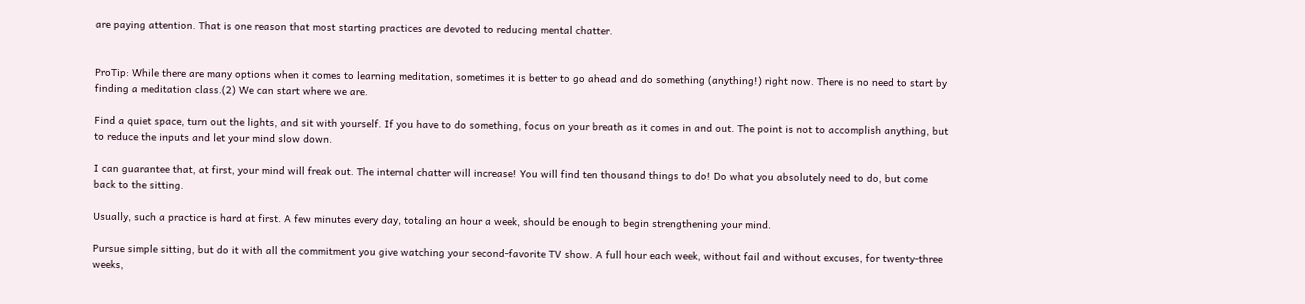are paying attention. That is one reason that most starting practices are devoted to reducing mental chatter.


ProTip: While there are many options when it comes to learning meditation, sometimes it is better to go ahead and do something (anything!) right now. There is no need to start by finding a meditation class.(2) We can start where we are.

Find a quiet space, turn out the lights, and sit with yourself. If you have to do something, focus on your breath as it comes in and out. The point is not to accomplish anything, but to reduce the inputs and let your mind slow down.

I can guarantee that, at first, your mind will freak out. The internal chatter will increase! You will find ten thousand things to do! Do what you absolutely need to do, but come back to the sitting.

Usually, such a practice is hard at first. A few minutes every day, totaling an hour a week, should be enough to begin strengthening your mind.

Pursue simple sitting, but do it with all the commitment you give watching your second-favorite TV show. A full hour each week, without fail and without excuses, for twenty-three weeks,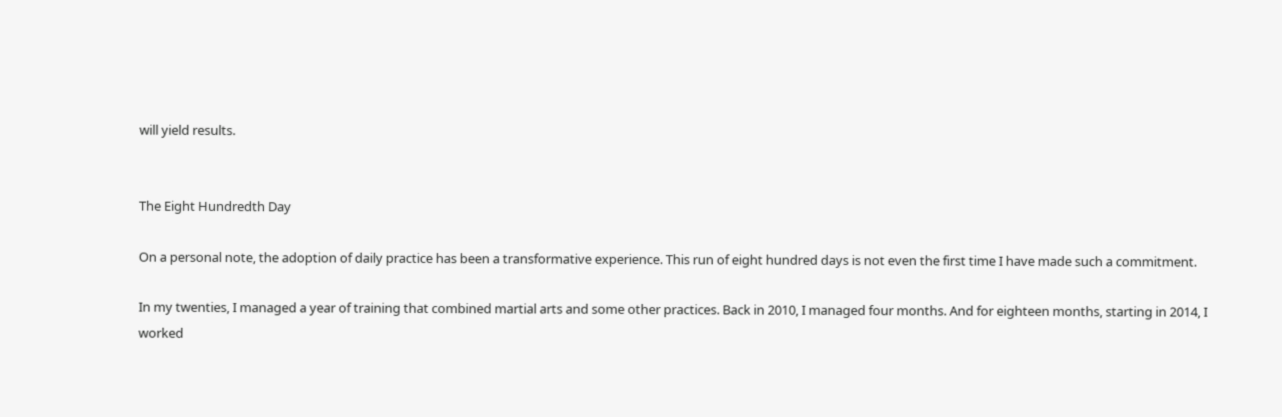will yield results.


The Eight Hundredth Day

On a personal note, the adoption of daily practice has been a transformative experience. This run of eight hundred days is not even the first time I have made such a commitment.

In my twenties, I managed a year of training that combined martial arts and some other practices. Back in 2010, I managed four months. And for eighteen months, starting in 2014, I worked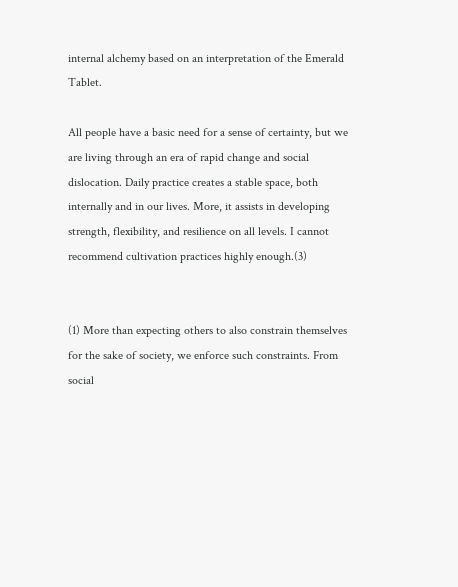internal alchemy based on an interpretation of the Emerald Tablet.

All people have a basic need for a sense of certainty, but we are living through an era of rapid change and social dislocation. Daily practice creates a stable space, both internally and in our lives. More, it assists in developing strength, flexibility, and resilience on all levels. I cannot recommend cultivation practices highly enough.(3)


(1) More than expecting others to also constrain themselves for the sake of society, we enforce such constraints. From social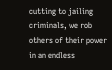cutting to jailing criminals, we rob others of their power in an endless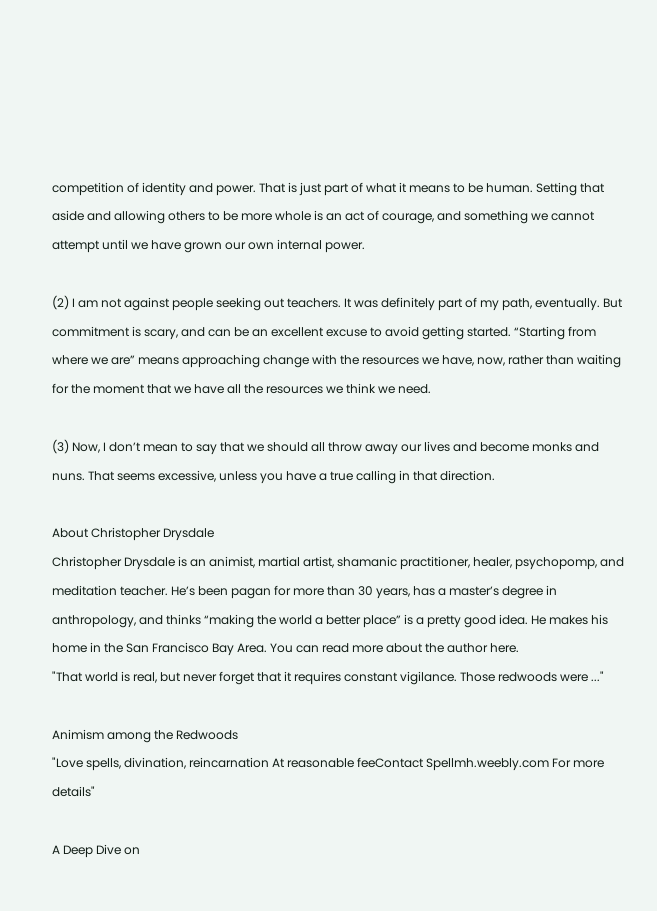competition of identity and power. That is just part of what it means to be human. Setting that aside and allowing others to be more whole is an act of courage, and something we cannot attempt until we have grown our own internal power.

(2) I am not against people seeking out teachers. It was definitely part of my path, eventually. But commitment is scary, and can be an excellent excuse to avoid getting started. “Starting from where we are” means approaching change with the resources we have, now, rather than waiting for the moment that we have all the resources we think we need.

(3) Now, I don’t mean to say that we should all throw away our lives and become monks and nuns. That seems excessive, unless you have a true calling in that direction.

About Christopher Drysdale
Christopher Drysdale is an animist, martial artist, shamanic practitioner, healer, psychopomp, and meditation teacher. He’s been pagan for more than 30 years, has a master’s degree in anthropology, and thinks “making the world a better place” is a pretty good idea. He makes his home in the San Francisco Bay Area. You can read more about the author here.
"That world is real, but never forget that it requires constant vigilance. Those redwoods were ..."

Animism among the Redwoods
"Love spells, divination, reincarnation At reasonable feeContact Spellmh.weebly.com For more details"

A Deep Dive on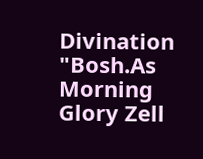Divination
"Bosh.As Morning Glory Zell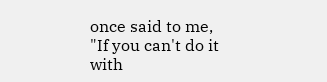once said to me, "If you can't do it with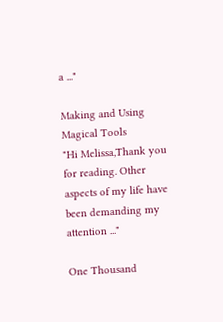a ..."

Making and Using Magical Tools
"Hi Melissa,Thank you for reading. Other aspects of my life have been demanding my attention ..."

One Thousand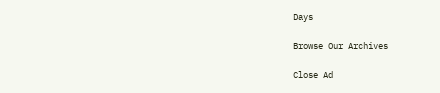Days

Browse Our Archives

Close Ad